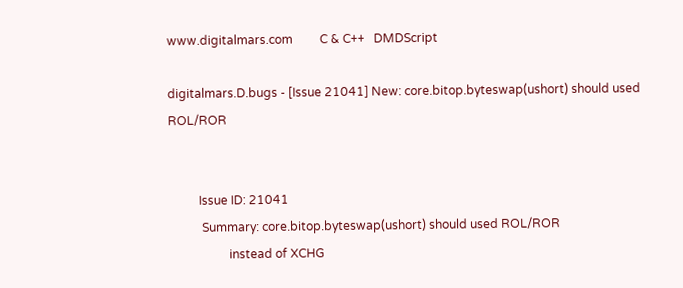www.digitalmars.com         C & C++   DMDScript

digitalmars.D.bugs - [Issue 21041] New: core.bitop.byteswap(ushort) should used ROL/ROR


          Issue ID: 21041
           Summary: core.bitop.byteswap(ushort) should used ROL/ROR
                    instead of XCHG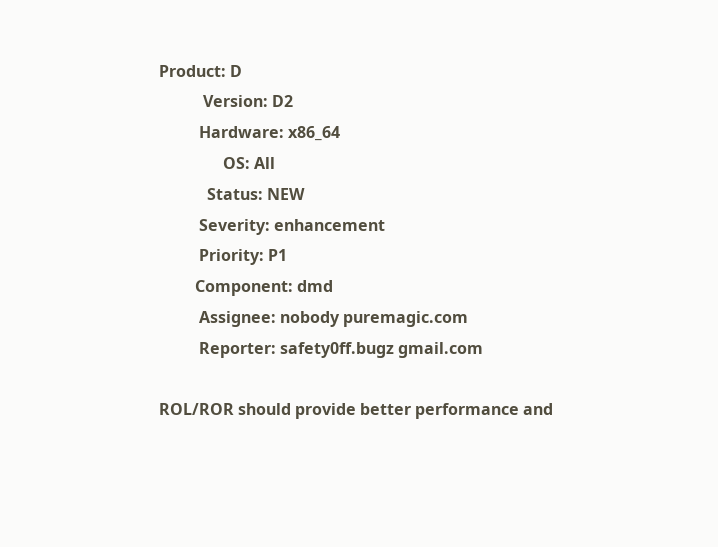Product: D
           Version: D2
          Hardware: x86_64
                OS: All
            Status: NEW
          Severity: enhancement
          Priority: P1
         Component: dmd
          Assignee: nobody puremagic.com
          Reporter: safety0ff.bugz gmail.com

ROL/ROR should provide better performance and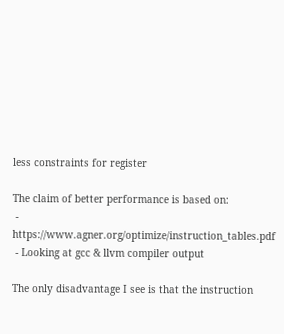less constraints for register

The claim of better performance is based on:
 - https://www.agner.org/optimize/instruction_tables.pdf
 - Looking at gcc & llvm compiler output

The only disadvantage I see is that the instruction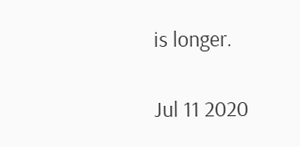is longer.

Jul 11 2020